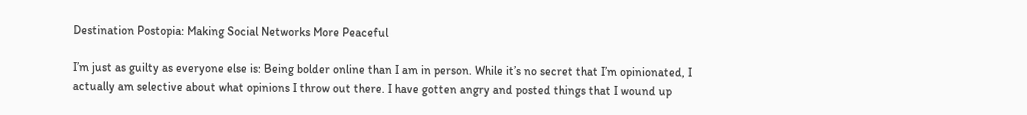Destination Postopia: Making Social Networks More Peaceful

I’m just as guilty as everyone else is: Being bolder online than I am in person. While it’s no secret that I’m opinionated, I actually am selective about what opinions I throw out there. I have gotten angry and posted things that I wound up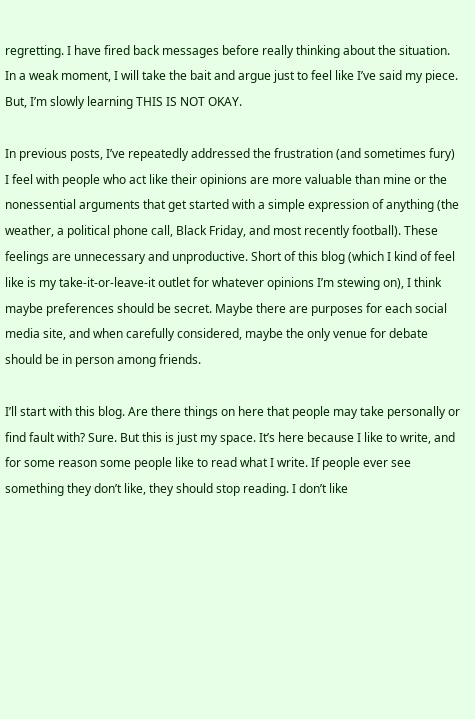regretting. I have fired back messages before really thinking about the situation. In a weak moment, I will take the bait and argue just to feel like I’ve said my piece. But, I’m slowly learning THIS IS NOT OKAY.

In previous posts, I’ve repeatedly addressed the frustration (and sometimes fury) I feel with people who act like their opinions are more valuable than mine or the nonessential arguments that get started with a simple expression of anything (the weather, a political phone call, Black Friday, and most recently football). These feelings are unnecessary and unproductive. Short of this blog (which I kind of feel like is my take-it-or-leave-it outlet for whatever opinions I’m stewing on), I think maybe preferences should be secret. Maybe there are purposes for each social media site, and when carefully considered, maybe the only venue for debate should be in person among friends.

I’ll start with this blog. Are there things on here that people may take personally or find fault with? Sure. But this is just my space. It’s here because I like to write, and for some reason some people like to read what I write. If people ever see something they don’t like, they should stop reading. I don’t like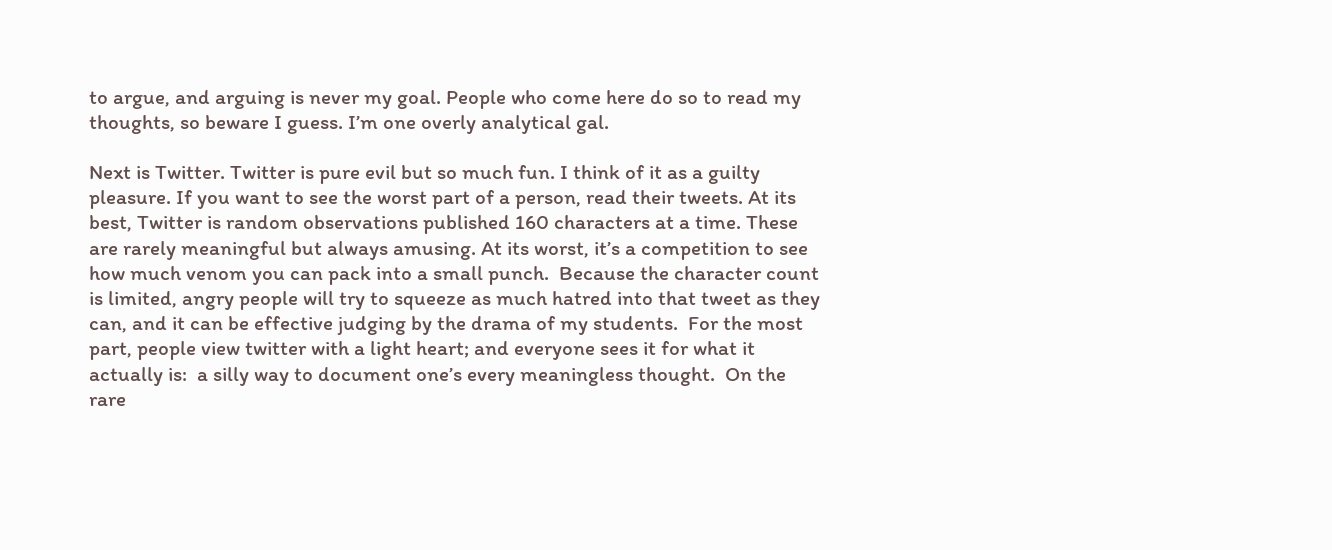to argue, and arguing is never my goal. People who come here do so to read my thoughts, so beware I guess. I’m one overly analytical gal.

Next is Twitter. Twitter is pure evil but so much fun. I think of it as a guilty pleasure. If you want to see the worst part of a person, read their tweets. At its best, Twitter is random observations published 160 characters at a time. These are rarely meaningful but always amusing. At its worst, it’s a competition to see how much venom you can pack into a small punch.  Because the character count is limited, angry people will try to squeeze as much hatred into that tweet as they can, and it can be effective judging by the drama of my students.  For the most part, people view twitter with a light heart; and everyone sees it for what it actually is:  a silly way to document one’s every meaningless thought.  On the rare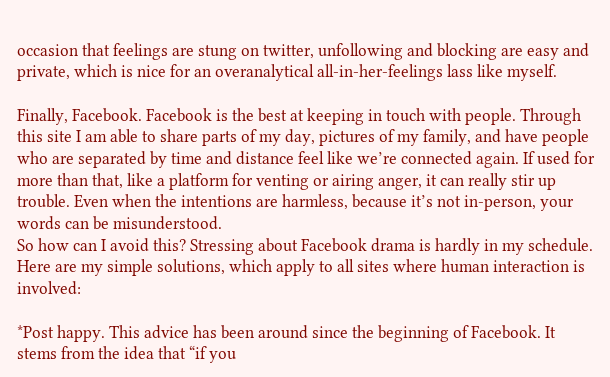occasion that feelings are stung on twitter, unfollowing and blocking are easy and private, which is nice for an overanalytical all-in-her-feelings lass like myself.

Finally, Facebook. Facebook is the best at keeping in touch with people. Through this site I am able to share parts of my day, pictures of my family, and have people who are separated by time and distance feel like we’re connected again. If used for more than that, like a platform for venting or airing anger, it can really stir up trouble. Even when the intentions are harmless, because it’s not in-person, your words can be misunderstood.
So how can I avoid this? Stressing about Facebook drama is hardly in my schedule. Here are my simple solutions, which apply to all sites where human interaction is involved:

*Post happy. This advice has been around since the beginning of Facebook. It stems from the idea that “if you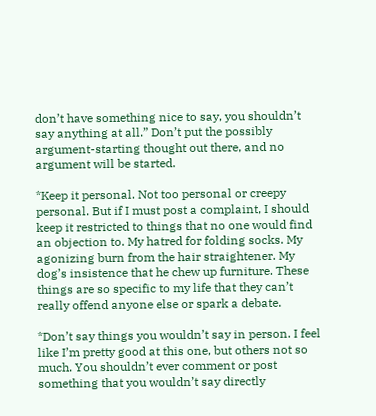don’t have something nice to say, you shouldn’t say anything at all.” Don’t put the possibly argument-starting thought out there, and no argument will be started.

*Keep it personal. Not too personal or creepy personal. But if I must post a complaint, I should keep it restricted to things that no one would find an objection to. My hatred for folding socks. My agonizing burn from the hair straightener. My dog’s insistence that he chew up furniture. These things are so specific to my life that they can’t really offend anyone else or spark a debate.

*Don’t say things you wouldn’t say in person. I feel like I’m pretty good at this one, but others not so much. You shouldn’t ever comment or post something that you wouldn’t say directly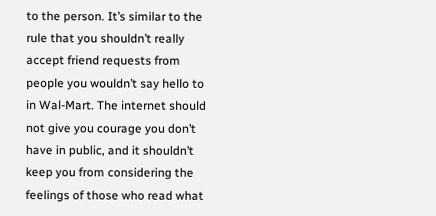to the person. It’s similar to the rule that you shouldn’t really accept friend requests from people you wouldn’t say hello to in Wal-Mart. The internet should not give you courage you don’t have in public, and it shouldn’t keep you from considering the feelings of those who read what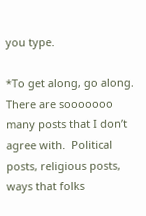you type.

*To get along, go along.  There are sooooooo many posts that I don’t agree with.  Political posts, religious posts, ways that folks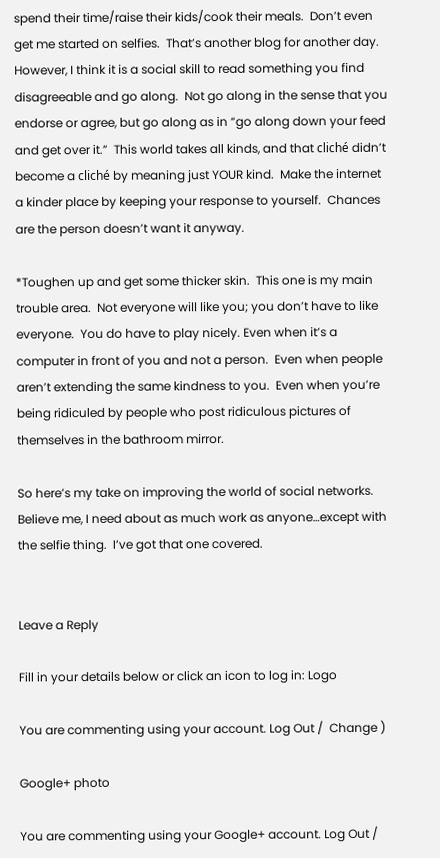spend their time/raise their kids/cook their meals.  Don’t even get me started on selfies.  That’s another blog for another day. However, I think it is a social skill to read something you find disagreeable and go along.  Not go along in the sense that you endorse or agree, but go along as in “go along down your feed and get over it.”  This world takes all kinds, and that cliché didn’t become a cliché by meaning just YOUR kind.  Make the internet a kinder place by keeping your response to yourself.  Chances are the person doesn’t want it anyway.

*Toughen up and get some thicker skin.  This one is my main trouble area.  Not everyone will like you; you don’t have to like everyone.  You do have to play nicely. Even when it’s a computer in front of you and not a person.  Even when people aren’t extending the same kindness to you.  Even when you’re being ridiculed by people who post ridiculous pictures of themselves in the bathroom mirror.

So here’s my take on improving the world of social networks.  Believe me, I need about as much work as anyone…except with the selfie thing.  I’ve got that one covered.


Leave a Reply

Fill in your details below or click an icon to log in: Logo

You are commenting using your account. Log Out /  Change )

Google+ photo

You are commenting using your Google+ account. Log Out /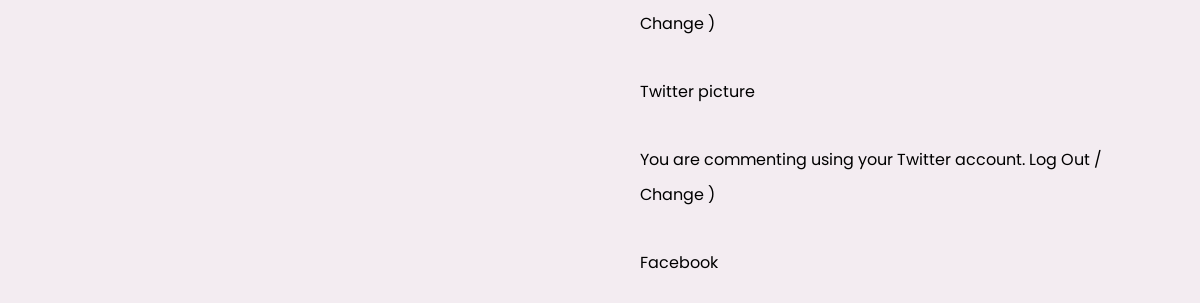Change )

Twitter picture

You are commenting using your Twitter account. Log Out /  Change )

Facebook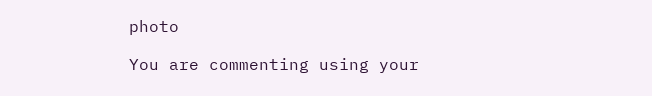photo

You are commenting using your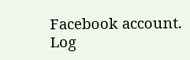Facebook account. Log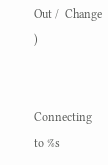Out /  Change )


Connecting to %s